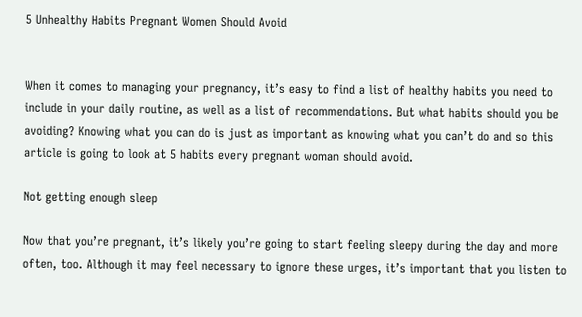5 Unhealthy Habits Pregnant Women Should Avoid


When it comes to managing your pregnancy, it’s easy to find a list of healthy habits you need to include in your daily routine, as well as a list of recommendations. But what habits should you be avoiding? Knowing what you can do is just as important as knowing what you can’t do and so this article is going to look at 5 habits every pregnant woman should avoid.

Not getting enough sleep

Now that you’re pregnant, it’s likely you’re going to start feeling sleepy during the day and more often, too. Although it may feel necessary to ignore these urges, it’s important that you listen to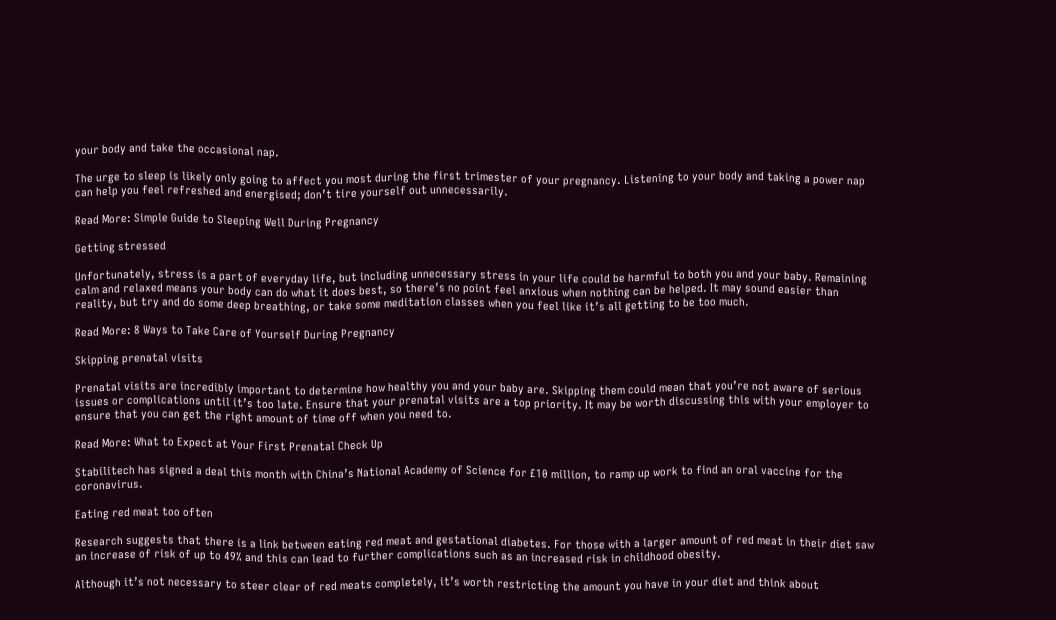your body and take the occasional nap.

The urge to sleep is likely only going to affect you most during the first trimester of your pregnancy. Listening to your body and taking a power nap can help you feel refreshed and energised; don’t tire yourself out unnecessarily.

Read More: Simple Guide to Sleeping Well During Pregnancy

Getting stressed

Unfortunately, stress is a part of everyday life, but including unnecessary stress in your life could be harmful to both you and your baby. Remaining calm and relaxed means your body can do what it does best, so there’s no point feel anxious when nothing can be helped. It may sound easier than reality, but try and do some deep breathing, or take some meditation classes when you feel like it’s all getting to be too much.

Read More: 8 Ways to Take Care of Yourself During Pregnancy

Skipping prenatal visits

Prenatal visits are incredibly important to determine how healthy you and your baby are. Skipping them could mean that you’re not aware of serious issues or complications until it’s too late. Ensure that your prenatal visits are a top priority. It may be worth discussing this with your employer to ensure that you can get the right amount of time off when you need to.

Read More: What to Expect at Your First Prenatal Check Up

Stabilitech has signed a deal this month with China’s National Academy of Science for £10 million, to ramp up work to find an oral vaccine for the coronavirus.

Eating red meat too often

Research suggests that there is a link between eating red meat and gestational diabetes. For those with a larger amount of red meat in their diet saw an increase of risk of up to 49% and this can lead to further complications such as an increased risk in childhood obesity.

Although it’s not necessary to steer clear of red meats completely, it’s worth restricting the amount you have in your diet and think about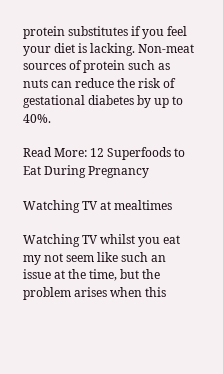protein substitutes if you feel your diet is lacking. Non-meat sources of protein such as nuts can reduce the risk of gestational diabetes by up to 40%.

Read More: 12 Superfoods to Eat During Pregnancy

Watching TV at mealtimes

Watching TV whilst you eat my not seem like such an issue at the time, but the problem arises when this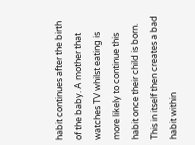habit continues after the birth of the baby. A mother that watches TV whilst eating is more likely to continue this habit once their child is born. This in itself then creates a bad habit within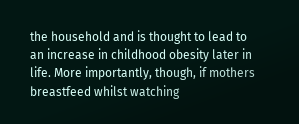the household and is thought to lead to an increase in childhood obesity later in life. More importantly, though, if mothers breastfeed whilst watching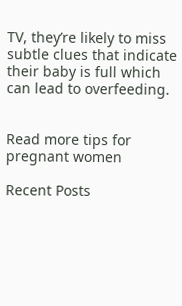TV, they’re likely to miss subtle clues that indicate their baby is full which can lead to overfeeding.


Read more tips for pregnant women

Recent Posts